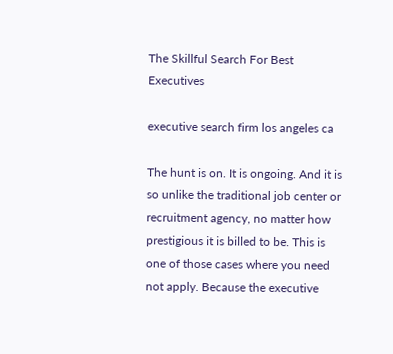The Skillful Search For Best Executives

executive search firm los angeles ca

The hunt is on. It is ongoing. And it is so unlike the traditional job center or recruitment agency, no matter how prestigious it is billed to be. This is one of those cases where you need not apply. Because the executive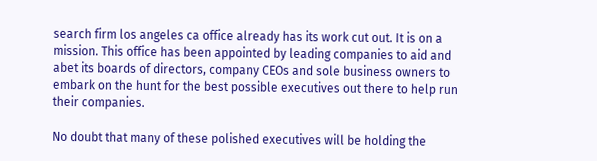search firm los angeles ca office already has its work cut out. It is on a mission. This office has been appointed by leading companies to aid and abet its boards of directors, company CEOs and sole business owners to embark on the hunt for the best possible executives out there to help run their companies.

No doubt that many of these polished executives will be holding the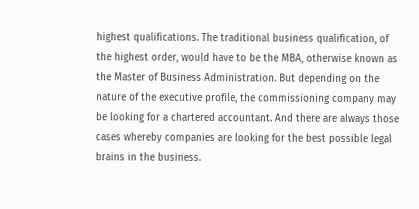highest qualifications. The traditional business qualification, of the highest order, would have to be the MBA, otherwise known as the Master of Business Administration. But depending on the nature of the executive profile, the commissioning company may be looking for a chartered accountant. And there are always those cases whereby companies are looking for the best possible legal brains in the business.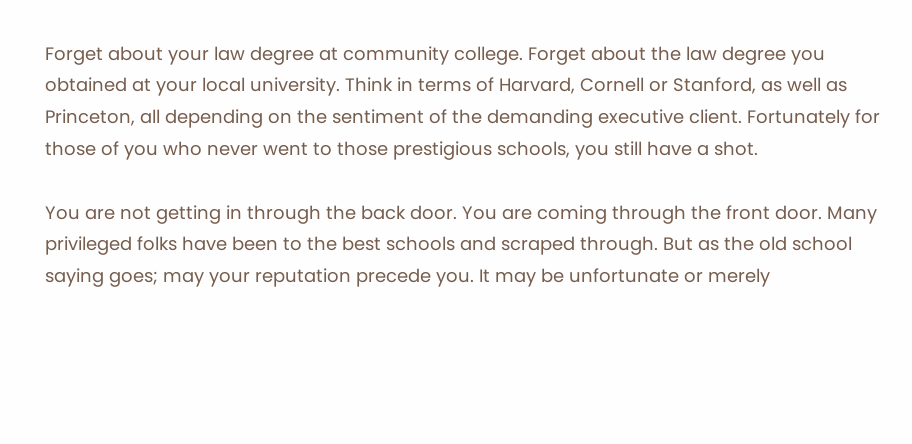Forget about your law degree at community college. Forget about the law degree you obtained at your local university. Think in terms of Harvard, Cornell or Stanford, as well as Princeton, all depending on the sentiment of the demanding executive client. Fortunately for those of you who never went to those prestigious schools, you still have a shot.

You are not getting in through the back door. You are coming through the front door. Many privileged folks have been to the best schools and scraped through. But as the old school saying goes; may your reputation precede you. It may be unfortunate or merely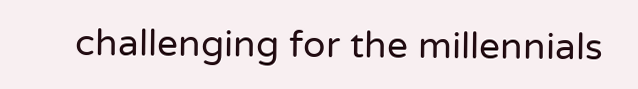challenging for the millennials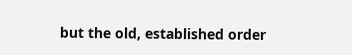but the old, established order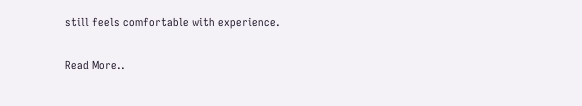still feels comfortable with experience.

Read More..